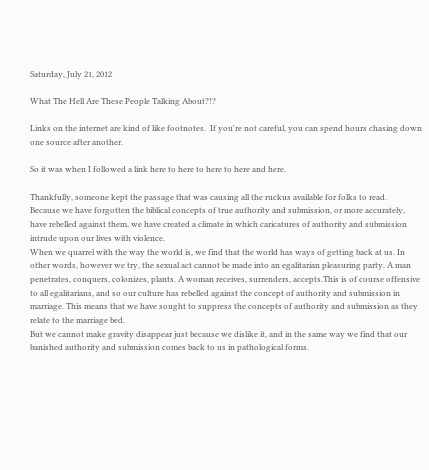Saturday, July 21, 2012

What The Hell Are These People Talking About?!?

Links on the internet are kind of like footnotes.  If you're not careful, you can spend hours chasing down one source after another.

So it was when I followed a link here to here to here to here and here.

Thankfully, someone kept the passage that was causing all the ruckus available for folks to read.
Because we have forgotten the biblical concepts of true authority and submission, or more accurately, have rebelled against them, we have created a climate in which caricatures of authority and submission intrude upon our lives with violence.
When we quarrel with the way the world is, we find that the world has ways of getting back at us. In other words, however we try, the sexual act cannot be made into an egalitarian pleasuring party. A man penetrates, conquers, colonizes, plants. A woman receives, surrenders, accepts.This is of course offensive to all egalitarians, and so our culture has rebelled against the concept of authority and submission in marriage. This means that we have sought to suppress the concepts of authority and submission as they relate to the marriage bed.
But we cannot make gravity disappear just because we dislike it, and in the same way we find that our banished authority and submission comes back to us in pathological forms.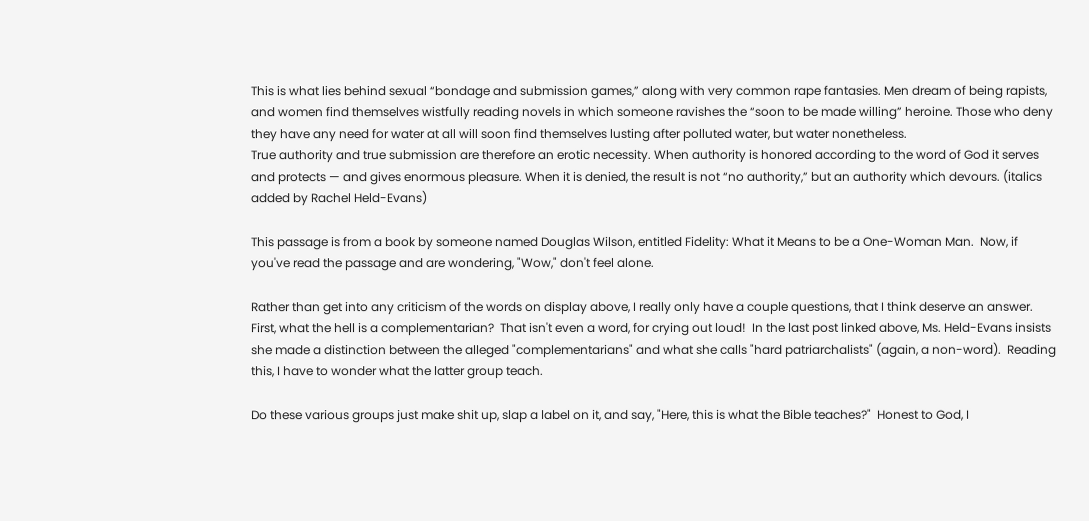This is what lies behind sexual “bondage and submission games,” along with very common rape fantasies. Men dream of being rapists, and women find themselves wistfully reading novels in which someone ravishes the “soon to be made willing” heroine. Those who deny they have any need for water at all will soon find themselves lusting after polluted water, but water nonetheless.
True authority and true submission are therefore an erotic necessity. When authority is honored according to the word of God it serves and protects — and gives enormous pleasure. When it is denied, the result is not “no authority,” but an authority which devours. (italics added by Rachel Held-Evans)

This passage is from a book by someone named Douglas Wilson, entitled Fidelity: What it Means to be a One-Woman Man.  Now, if you've read the passage and are wondering, "Wow," don't feel alone.

Rather than get into any criticism of the words on display above, I really only have a couple questions, that I think deserve an answer.  First, what the hell is a complementarian?  That isn't even a word, for crying out loud!  In the last post linked above, Ms. Held-Evans insists she made a distinction between the alleged "complementarians" and what she calls "hard patriarchalists" (again, a non-word).  Reading this, I have to wonder what the latter group teach.

Do these various groups just make shit up, slap a label on it, and say, "Here, this is what the Bible teaches?"  Honest to God, I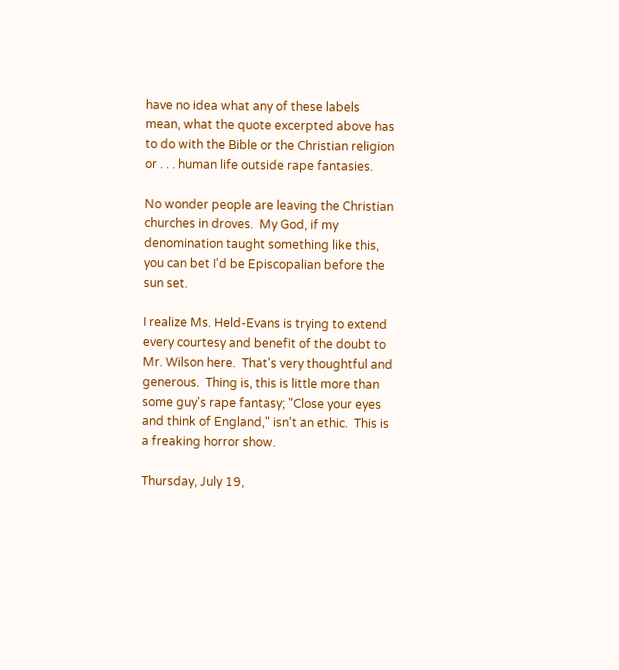have no idea what any of these labels mean, what the quote excerpted above has to do with the Bible or the Christian religion or . . . human life outside rape fantasies.

No wonder people are leaving the Christian churches in droves.  My God, if my denomination taught something like this, you can bet I'd be Episcopalian before the sun set.

I realize Ms. Held-Evans is trying to extend every courtesy and benefit of the doubt to Mr. Wilson here.  That's very thoughtful and generous.  Thing is, this is little more than some guy's rape fantasy; "Close your eyes and think of England," isn't an ethic.  This is a freaking horror show.

Thursday, July 19,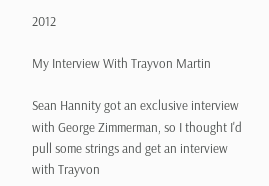2012

My Interview With Trayvon Martin

Sean Hannity got an exclusive interview with George Zimmerman, so I thought I'd pull some strings and get an interview with Trayvon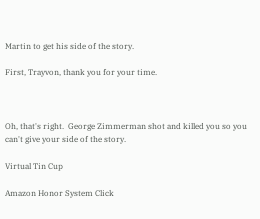Martin to get his side of the story.

First, Trayvon, thank you for your time.



Oh, that's right.  George Zimmerman shot and killed you so you can't give your side of the story.

Virtual Tin Cup

Amazon Honor System Click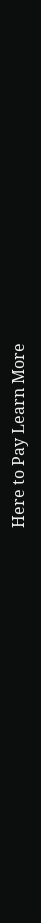Here to Pay Learn More